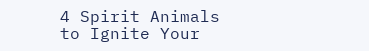4 Spirit Animals to Ignite Your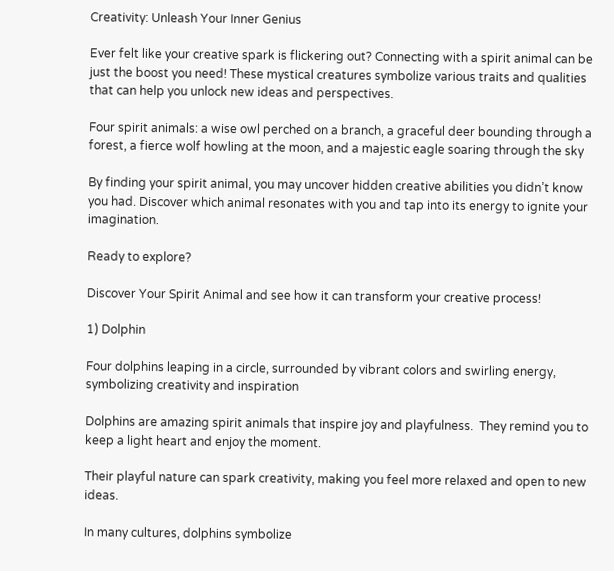Creativity: Unleash Your Inner Genius

Ever felt like your creative spark is flickering out? Connecting with a spirit animal can be just the boost you need! These mystical creatures symbolize various traits and qualities that can help you unlock new ideas and perspectives.

Four spirit animals: a wise owl perched on a branch, a graceful deer bounding through a forest, a fierce wolf howling at the moon, and a majestic eagle soaring through the sky

By finding your spirit animal, you may uncover hidden creative abilities you didn’t know you had. Discover which animal resonates with you and tap into its energy to ignite your imagination.

Ready to explore?

Discover Your Spirit Animal and see how it can transform your creative process!

1) Dolphin

Four dolphins leaping in a circle, surrounded by vibrant colors and swirling energy, symbolizing creativity and inspiration

Dolphins are amazing spirit animals that inspire joy and playfulness.  They remind you to keep a light heart and enjoy the moment.

Their playful nature can spark creativity, making you feel more relaxed and open to new ideas.

In many cultures, dolphins symbolize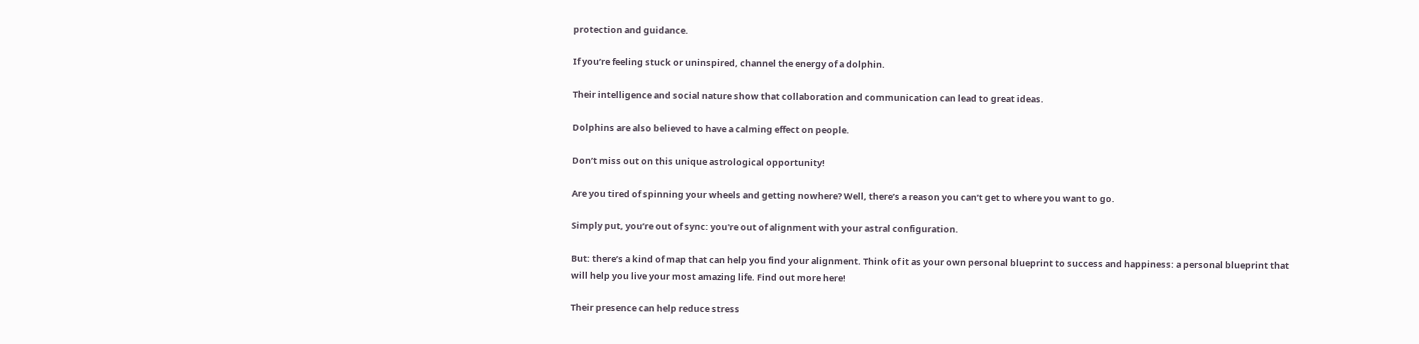protection and guidance.

If you’re feeling stuck or uninspired, channel the energy of a dolphin.

Their intelligence and social nature show that collaboration and communication can lead to great ideas.

Dolphins are also believed to have a calming effect on people.

Don’t miss out on this unique astrological opportunity!

Are you tired of spinning your wheels and getting nowhere? Well, there’s a reason you can’t get to where you want to go.

Simply put, you’re out of sync: you're out of alignment with your astral configuration.

But: there’s a kind of map that can help you find your alignment. Think of it as your own personal blueprint to success and happiness: a personal blueprint that will help you live your most amazing life. Find out more here!

Their presence can help reduce stress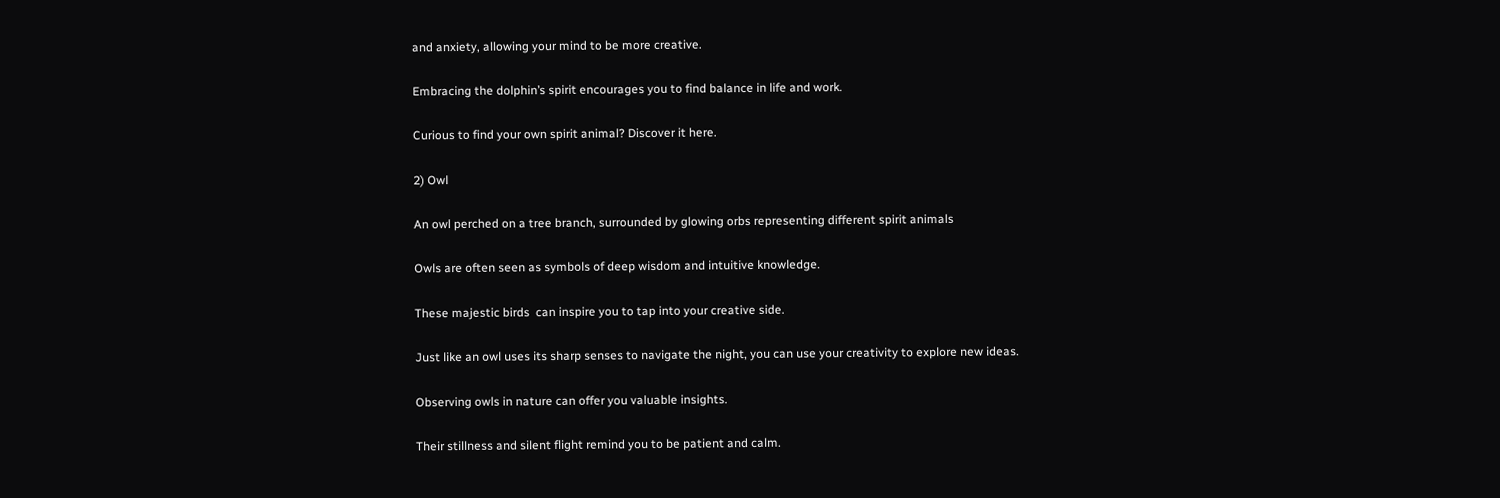and anxiety, allowing your mind to be more creative.

Embracing the dolphin’s spirit encourages you to find balance in life and work.

Curious to find your own spirit animal? Discover it here.

2) Owl

An owl perched on a tree branch, surrounded by glowing orbs representing different spirit animals

Owls are often seen as symbols of deep wisdom and intuitive knowledge.

These majestic birds  can inspire you to tap into your creative side.

Just like an owl uses its sharp senses to navigate the night, you can use your creativity to explore new ideas.

Observing owls in nature can offer you valuable insights.

Their stillness and silent flight remind you to be patient and calm.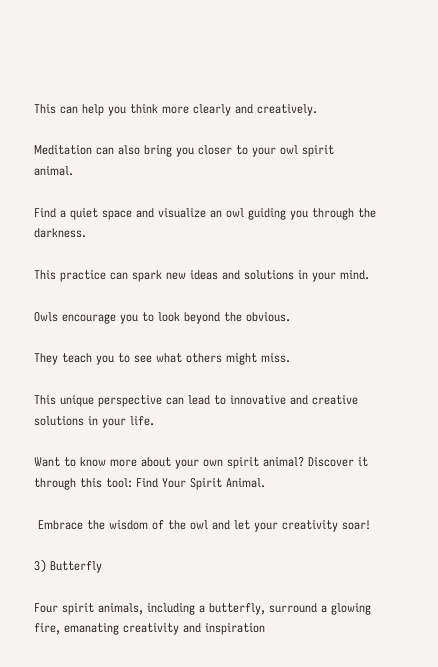This can help you think more clearly and creatively.

Meditation can also bring you closer to your owl spirit animal.

Find a quiet space and visualize an owl guiding you through the darkness.

This practice can spark new ideas and solutions in your mind.

Owls encourage you to look beyond the obvious.

They teach you to see what others might miss.

This unique perspective can lead to innovative and creative solutions in your life.

Want to know more about your own spirit animal? Discover it through this tool: Find Your Spirit Animal.

 Embrace the wisdom of the owl and let your creativity soar!

3) Butterfly

Four spirit animals, including a butterfly, surround a glowing fire, emanating creativity and inspiration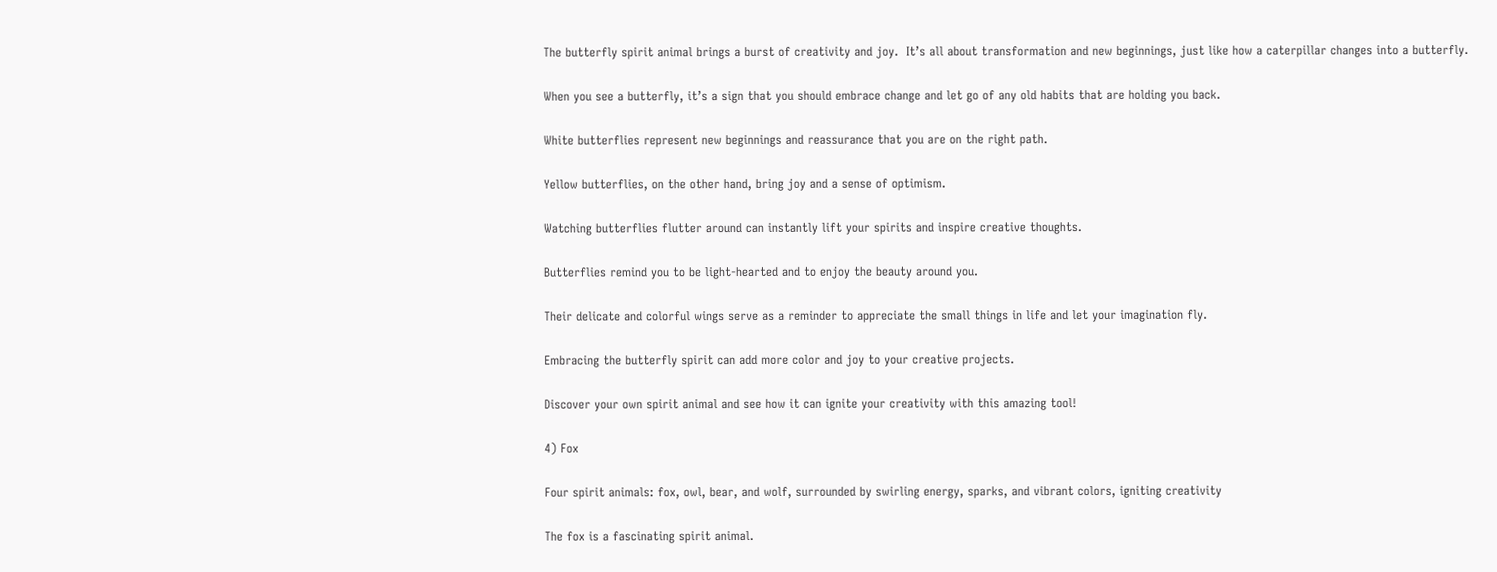The butterfly spirit animal brings a burst of creativity and joy.  It’s all about transformation and new beginnings, just like how a caterpillar changes into a butterfly.

When you see a butterfly, it’s a sign that you should embrace change and let go of any old habits that are holding you back.

White butterflies represent new beginnings and reassurance that you are on the right path.

Yellow butterflies, on the other hand, bring joy and a sense of optimism.

Watching butterflies flutter around can instantly lift your spirits and inspire creative thoughts.

Butterflies remind you to be light-hearted and to enjoy the beauty around you.

Their delicate and colorful wings serve as a reminder to appreciate the small things in life and let your imagination fly.

Embracing the butterfly spirit can add more color and joy to your creative projects.

Discover your own spirit animal and see how it can ignite your creativity with this amazing tool!

4) Fox

Four spirit animals: fox, owl, bear, and wolf, surrounded by swirling energy, sparks, and vibrant colors, igniting creativity

The fox is a fascinating spirit animal.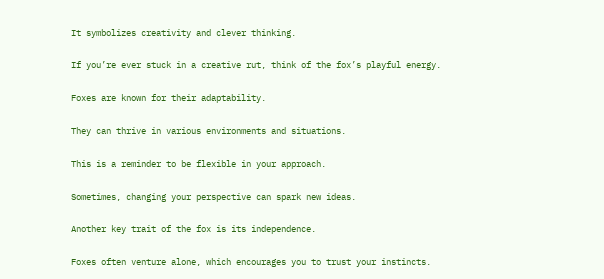It symbolizes creativity and clever thinking.

If you’re ever stuck in a creative rut, think of the fox’s playful energy.

Foxes are known for their adaptability.

They can thrive in various environments and situations.

This is a reminder to be flexible in your approach.

Sometimes, changing your perspective can spark new ideas.

Another key trait of the fox is its independence.

Foxes often venture alone, which encourages you to trust your instincts.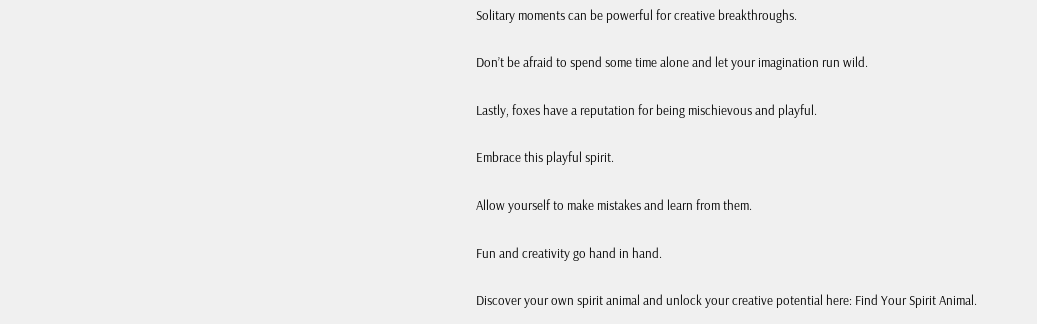Solitary moments can be powerful for creative breakthroughs.

Don’t be afraid to spend some time alone and let your imagination run wild.

Lastly, foxes have a reputation for being mischievous and playful.

Embrace this playful spirit.

Allow yourself to make mistakes and learn from them.

Fun and creativity go hand in hand.

Discover your own spirit animal and unlock your creative potential here: Find Your Spirit Animal.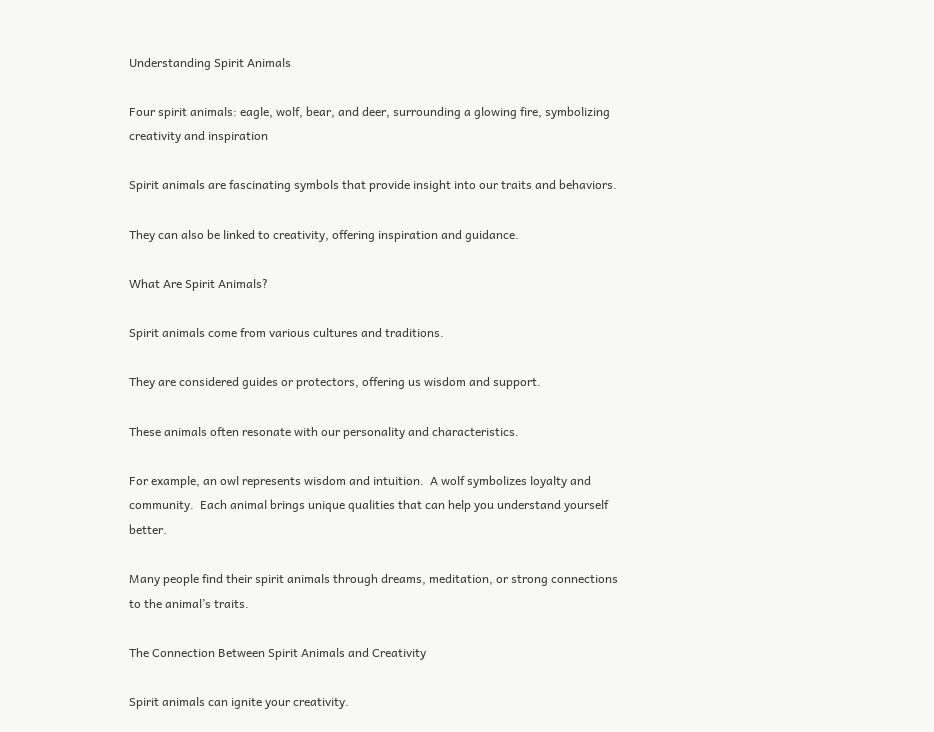Understanding Spirit Animals

Four spirit animals: eagle, wolf, bear, and deer, surrounding a glowing fire, symbolizing creativity and inspiration

Spirit animals are fascinating symbols that provide insight into our traits and behaviors.

They can also be linked to creativity, offering inspiration and guidance.

What Are Spirit Animals?

Spirit animals come from various cultures and traditions.

They are considered guides or protectors, offering us wisdom and support.

These animals often resonate with our personality and characteristics.

For example, an owl represents wisdom and intuition.  A wolf symbolizes loyalty and community.  Each animal brings unique qualities that can help you understand yourself better.

Many people find their spirit animals through dreams, meditation, or strong connections to the animal’s traits.

The Connection Between Spirit Animals and Creativity

Spirit animals can ignite your creativity.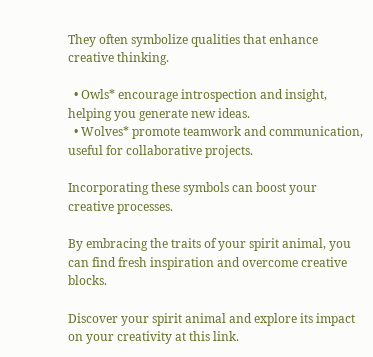They often symbolize qualities that enhance creative thinking.

  • Owls* encourage introspection and insight, helping you generate new ideas.
  • Wolves* promote teamwork and communication, useful for collaborative projects.

Incorporating these symbols can boost your creative processes.

By embracing the traits of your spirit animal, you can find fresh inspiration and overcome creative blocks.

Discover your spirit animal and explore its impact on your creativity at this link.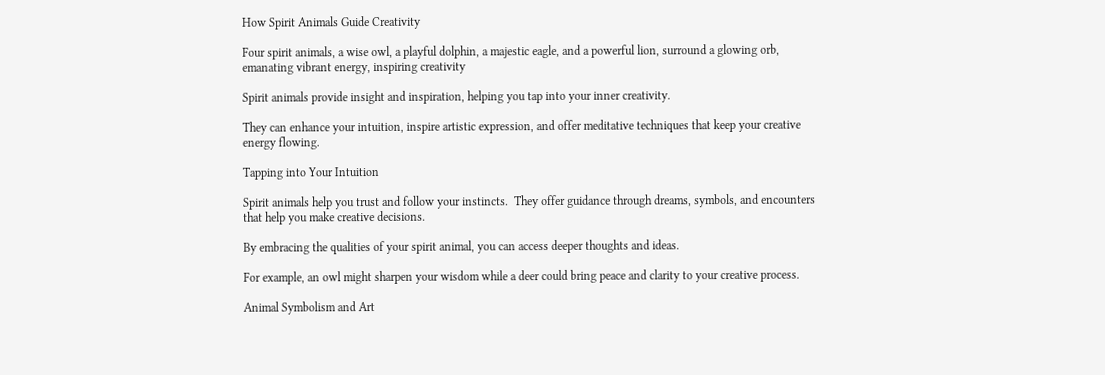How Spirit Animals Guide Creativity

Four spirit animals, a wise owl, a playful dolphin, a majestic eagle, and a powerful lion, surround a glowing orb, emanating vibrant energy, inspiring creativity

Spirit animals provide insight and inspiration, helping you tap into your inner creativity.

They can enhance your intuition, inspire artistic expression, and offer meditative techniques that keep your creative energy flowing.

Tapping into Your Intuition

Spirit animals help you trust and follow your instincts.  They offer guidance through dreams, symbols, and encounters that help you make creative decisions.

By embracing the qualities of your spirit animal, you can access deeper thoughts and ideas.

For example, an owl might sharpen your wisdom while a deer could bring peace and clarity to your creative process.

Animal Symbolism and Art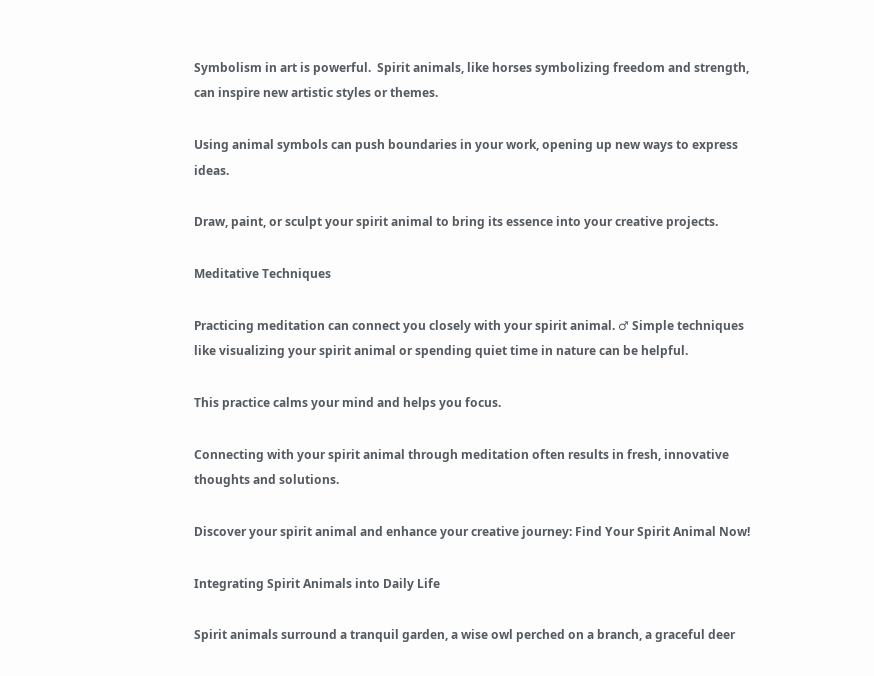Symbolism in art is powerful.  Spirit animals, like horses symbolizing freedom and strength, can inspire new artistic styles or themes.

Using animal symbols can push boundaries in your work, opening up new ways to express ideas.

Draw, paint, or sculpt your spirit animal to bring its essence into your creative projects.

Meditative Techniques

Practicing meditation can connect you closely with your spirit animal. ♂ Simple techniques like visualizing your spirit animal or spending quiet time in nature can be helpful.

This practice calms your mind and helps you focus.

Connecting with your spirit animal through meditation often results in fresh, innovative thoughts and solutions.

Discover your spirit animal and enhance your creative journey: Find Your Spirit Animal Now!

Integrating Spirit Animals into Daily Life

Spirit animals surround a tranquil garden, a wise owl perched on a branch, a graceful deer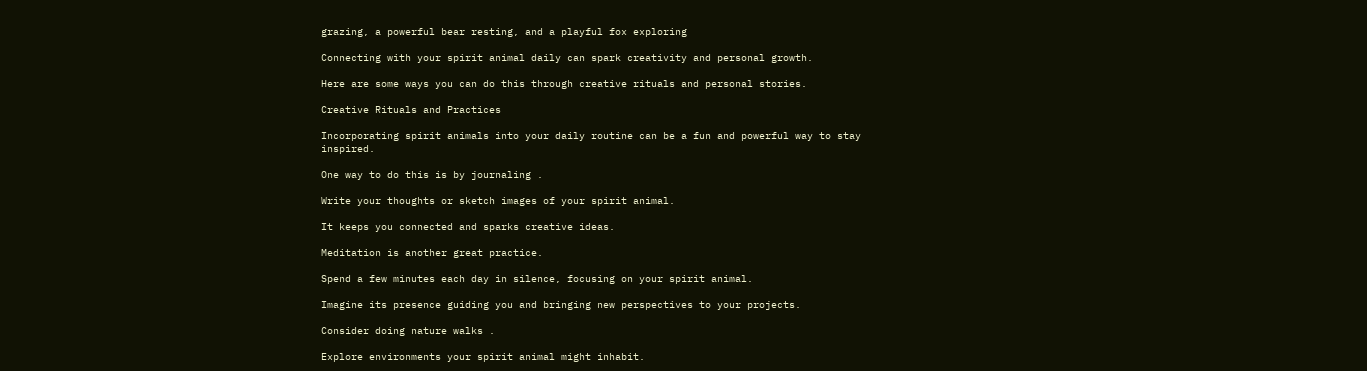grazing, a powerful bear resting, and a playful fox exploring

Connecting with your spirit animal daily can spark creativity and personal growth.

Here are some ways you can do this through creative rituals and personal stories.

Creative Rituals and Practices

Incorporating spirit animals into your daily routine can be a fun and powerful way to stay inspired.

One way to do this is by journaling .

Write your thoughts or sketch images of your spirit animal.

It keeps you connected and sparks creative ideas.

Meditation is another great practice.

Spend a few minutes each day in silence, focusing on your spirit animal.

Imagine its presence guiding you and bringing new perspectives to your projects.

Consider doing nature walks .

Explore environments your spirit animal might inhabit.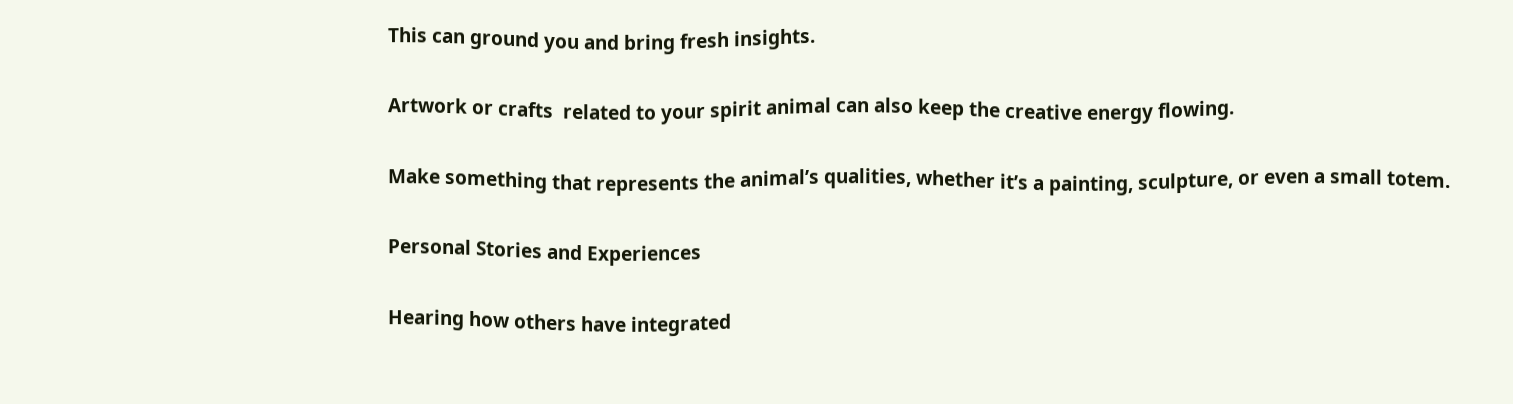This can ground you and bring fresh insights.

Artwork or crafts  related to your spirit animal can also keep the creative energy flowing.

Make something that represents the animal’s qualities, whether it’s a painting, sculpture, or even a small totem.

Personal Stories and Experiences

Hearing how others have integrated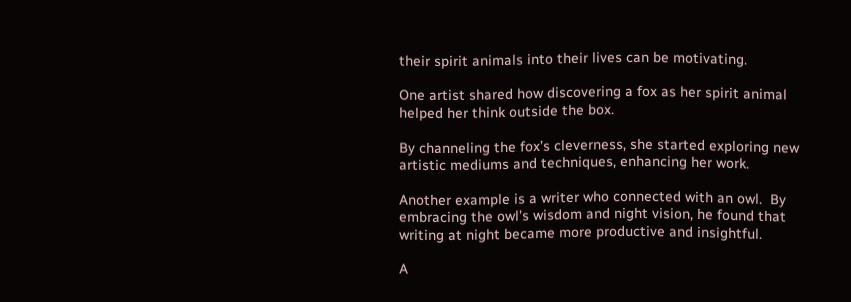their spirit animals into their lives can be motivating.

One artist shared how discovering a fox as her spirit animal helped her think outside the box.

By channeling the fox’s cleverness, she started exploring new artistic mediums and techniques, enhancing her work.

Another example is a writer who connected with an owl.  By embracing the owl’s wisdom and night vision, he found that writing at night became more productive and insightful.

A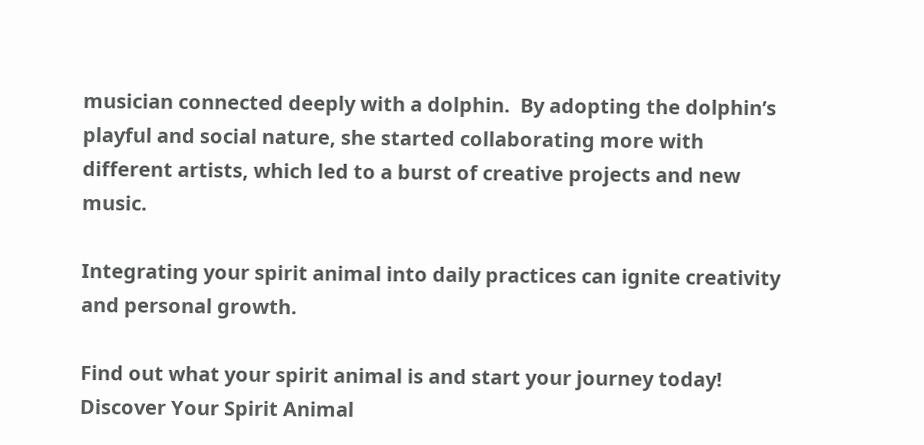musician connected deeply with a dolphin.  By adopting the dolphin’s playful and social nature, she started collaborating more with different artists, which led to a burst of creative projects and new music.

Integrating your spirit animal into daily practices can ignite creativity and personal growth.

Find out what your spirit animal is and start your journey today! Discover Your Spirit Animal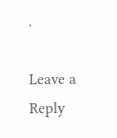.

Leave a Reply